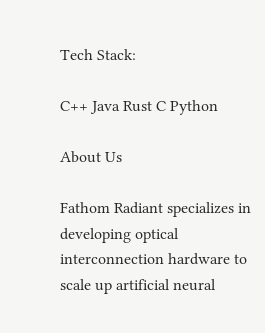Tech Stack:

C++ Java Rust C Python

About Us

Fathom Radiant specializes in developing optical interconnection hardware to scale up artificial neural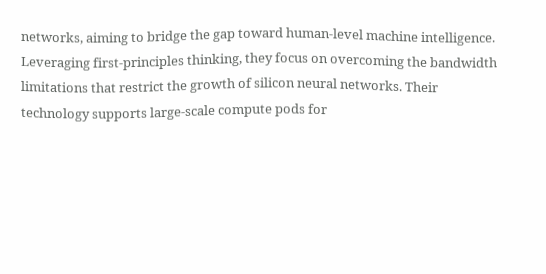networks, aiming to bridge the gap toward human-level machine intelligence. Leveraging first-principles thinking, they focus on overcoming the bandwidth limitations that restrict the growth of silicon neural networks. Their technology supports large-scale compute pods for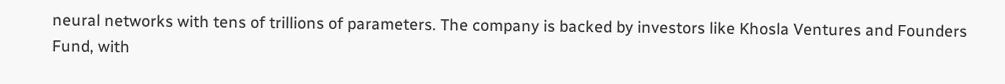neural networks with tens of trillions of parameters. The company is backed by investors like Khosla Ventures and Founders Fund, with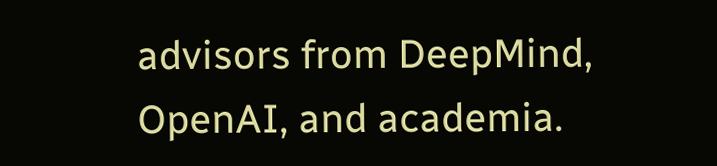advisors from DeepMind, OpenAI, and academia.